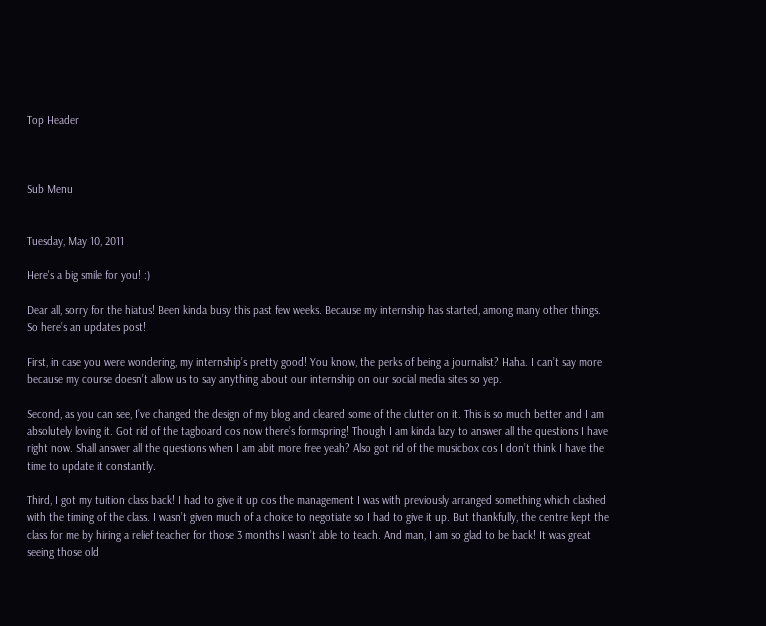Top Header



Sub Menu


Tuesday, May 10, 2011

Here's a big smile for you! :)

Dear all, sorry for the hiatus! Been kinda busy this past few weeks. Because my internship has started, among many other things. So here’s an updates post!

First, in case you were wondering, my internship’s pretty good! You know, the perks of being a journalist? Haha. I can’t say more because my course doesn’t allow us to say anything about our internship on our social media sites so yep.

Second, as you can see, I’ve changed the design of my blog and cleared some of the clutter on it. This is so much better and I am absolutely loving it. Got rid of the tagboard cos now there’s formspring! Though I am kinda lazy to answer all the questions I have right now. Shall answer all the questions when I am abit more free yeah? Also got rid of the musicbox cos I don’t think I have the time to update it constantly.

Third, I got my tuition class back! I had to give it up cos the management I was with previously arranged something which clashed with the timing of the class. I wasn’t given much of a choice to negotiate so I had to give it up. But thankfully, the centre kept the class for me by hiring a relief teacher for those 3 months I wasn’t able to teach. And man, I am so glad to be back! It was great seeing those old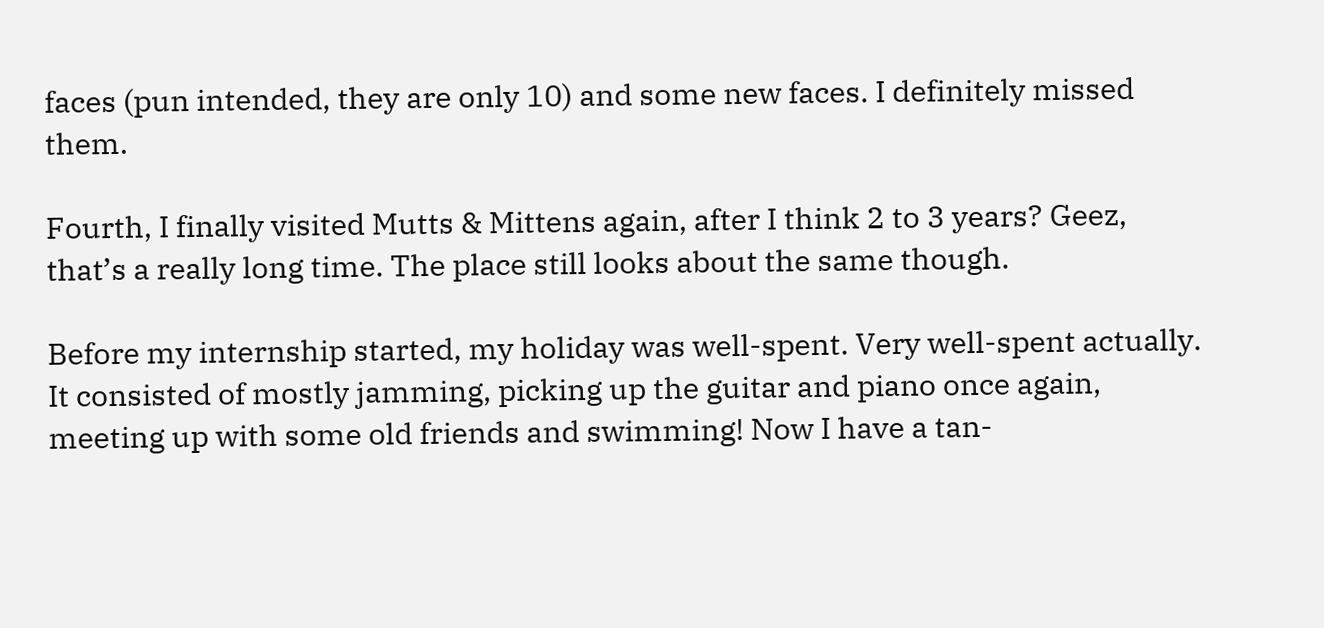faces (pun intended, they are only 10) and some new faces. I definitely missed them.

Fourth, I finally visited Mutts & Mittens again, after I think 2 to 3 years? Geez, that’s a really long time. The place still looks about the same though.

Before my internship started, my holiday was well-spent. Very well-spent actually. It consisted of mostly jamming, picking up the guitar and piano once again, meeting up with some old friends and swimming! Now I have a tan-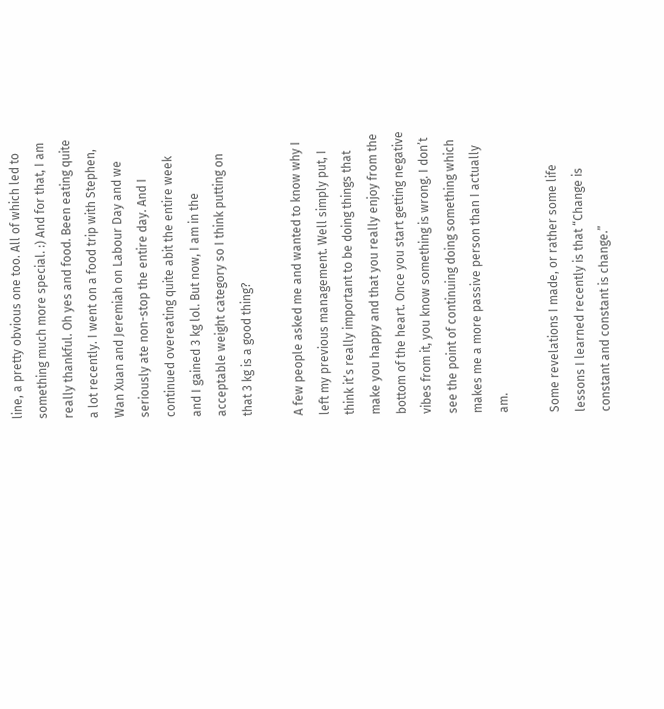line, a pretty obvious one too. All of which led to something much more special. :) And for that, I am really thankful. Oh yes and food. Been eating quite a lot recently. I went on a food trip with Stephen, Wan Xuan and Jeremiah on Labour Day and we seriously ate non-stop the entire day. And I continued overeating quite abit the entire week and I gained 3 kg lol. But now, I am in the acceptable weight category so I think putting on that 3 kg is a good thing?

A few people asked me and wanted to know why I left my previous management. Well simply put, I think it’s really important to be doing things that make you happy and that you really enjoy from the bottom of the heart. Once you start getting negative vibes from it, you know something is wrong. I don’t see the point of continuing doing something which makes me a more passive person than I actually am.

Some revelations I made, or rather some life lessons I learned recently is that “Change is constant and constant is change.”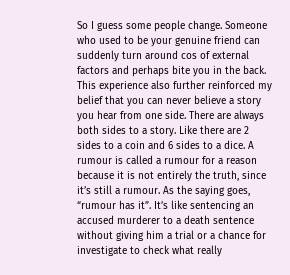So I guess some people change. Someone who used to be your genuine friend can suddenly turn around cos of external factors and perhaps bite you in the back. This experience also further reinforced my belief that you can never believe a story you hear from one side. There are always both sides to a story. Like there are 2 sides to a coin and 6 sides to a dice. A rumour is called a rumour for a reason because it is not entirely the truth, since it’s still a rumour. As the saying goes, “rumour has it”. It’s like sentencing an accused murderer to a death sentence without giving him a trial or a chance for investigate to check what really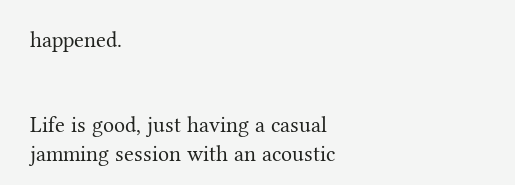happened.


Life is good, just having a casual jamming session with an acoustic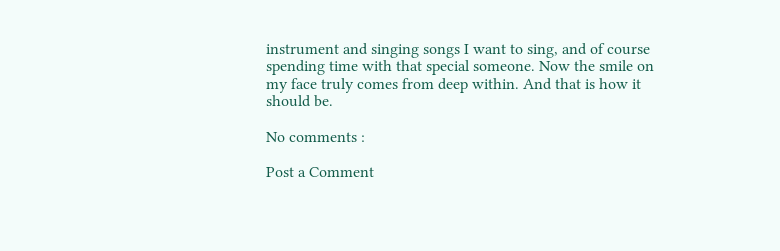instrument and singing songs I want to sing, and of course spending time with that special someone. Now the smile on my face truly comes from deep within. And that is how it should be.

No comments :

Post a Comment